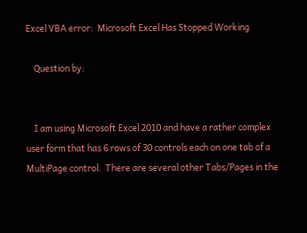Excel VBA error:  Microsoft Excel Has Stopped Working

    Question by:


    I am using Microsoft Excel 2010 and have a rather complex user form that has 6 rows of 30 controls each on one tab of a MultiPage control.  There are several other Tabs/Pages in the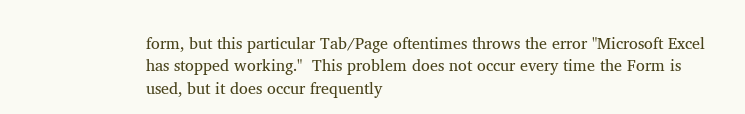form, but this particular Tab/Page oftentimes throws the error "Microsoft Excel has stopped working."  This problem does not occur every time the Form is used, but it does occur frequently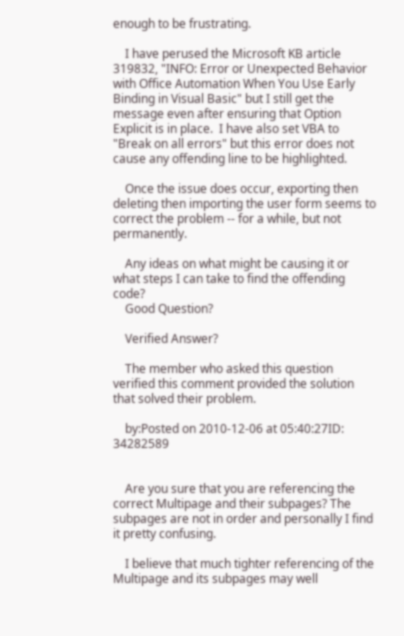enough to be frustrating.

    I have perused the Microsoft KB article 319832, "INFO: Error or Unexpected Behavior with Office Automation When You Use Early Binding in Visual Basic" but I still get the message even after ensuring that Option Explicit is in place.  I have also set VBA to "Break on all errors" but this error does not cause any offending line to be highlighted.

    Once the issue does occur, exporting then deleting then importing the user form seems to correct the problem -- for a while, but not permanently.

    Any ideas on what might be causing it or what steps I can take to find the offending code?
    Good Question?

    Verified Answer?

    The member who asked this question verified this comment provided the solution that solved their problem.

    by:Posted on 2010-12-06 at 05:40:27ID: 34282589


    Are you sure that you are referencing the correct Multipage and their subpages? The subpages are not in order and personally I find it pretty confusing.

    I believe that much tighter referencing of the Multipage and its subpages may well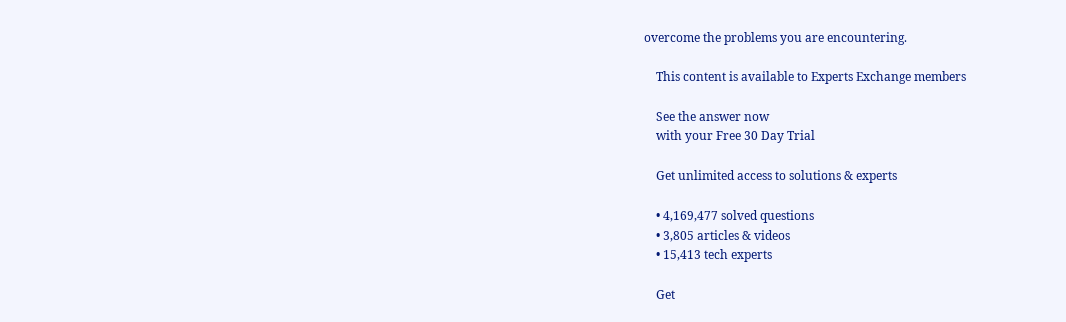overcome the problems you are encountering.

    This content is available to Experts Exchange members

    See the answer now
    with your Free 30 Day Trial

    Get unlimited access to solutions & experts

    • 4,169,477 solved questions
    • 3,805 articles & videos
    • 15,413 tech experts

    Get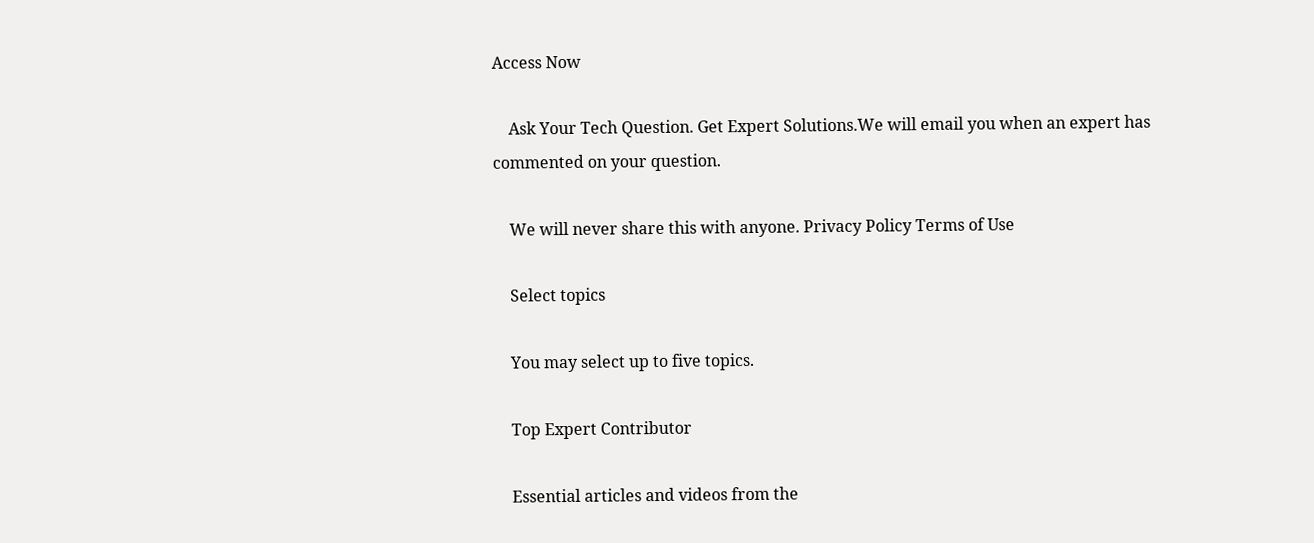Access Now

    Ask Your Tech Question. Get Expert Solutions.We will email you when an expert has commented on your question.

    We will never share this with anyone. Privacy Policy Terms of Use

    Select topics

    You may select up to five topics.

    Top Expert Contributor

    Essential articles and videos from the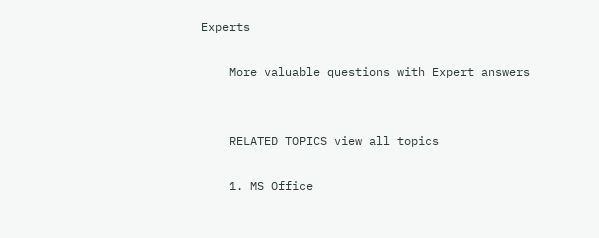Experts

    More valuable questions with Expert answers


    RELATED TOPICS view all topics

    1. MS Office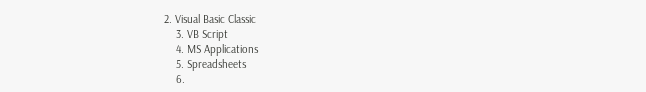2. Visual Basic Classic
    3. VB Script
    4. MS Applications
    5. Spreadsheets
    6.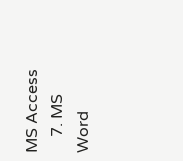MS Access
    7. MS Word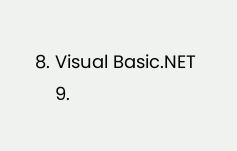8. Visual Basic.NET
    9.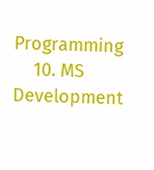Programming
    10. MS Development